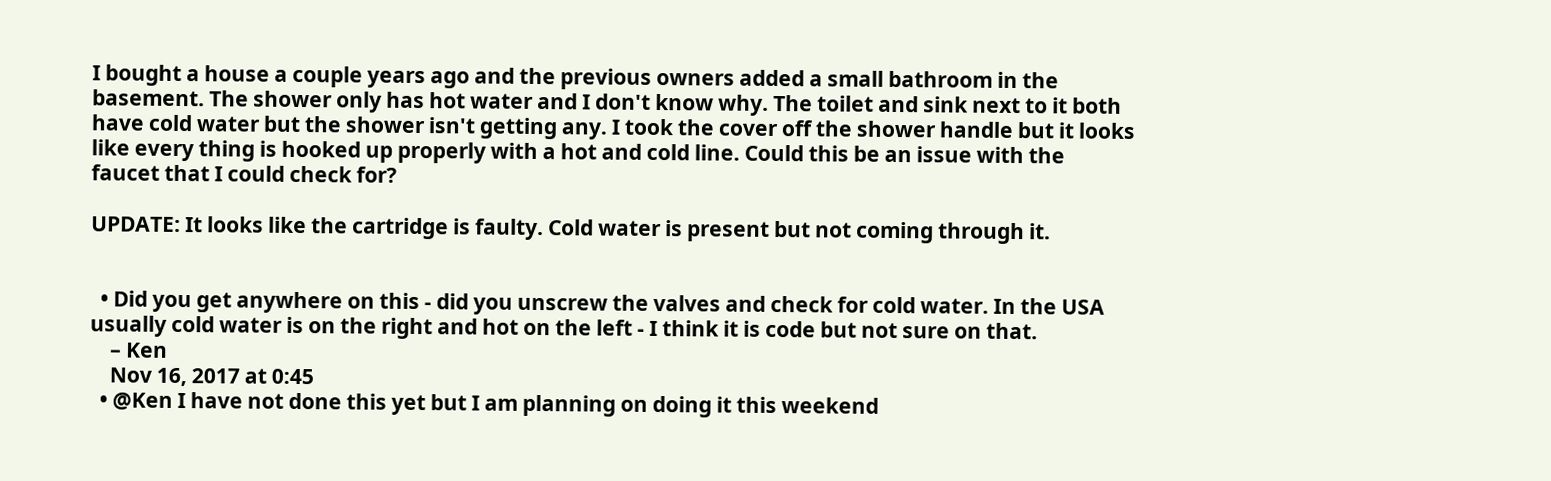I bought a house a couple years ago and the previous owners added a small bathroom in the basement. The shower only has hot water and I don't know why. The toilet and sink next to it both have cold water but the shower isn't getting any. I took the cover off the shower handle but it looks like every thing is hooked up properly with a hot and cold line. Could this be an issue with the faucet that I could check for?

UPDATE: It looks like the cartridge is faulty. Cold water is present but not coming through it.


  • Did you get anywhere on this - did you unscrew the valves and check for cold water. In the USA usually cold water is on the right and hot on the left - I think it is code but not sure on that.
    – Ken
    Nov 16, 2017 at 0:45
  • @Ken I have not done this yet but I am planning on doing it this weekend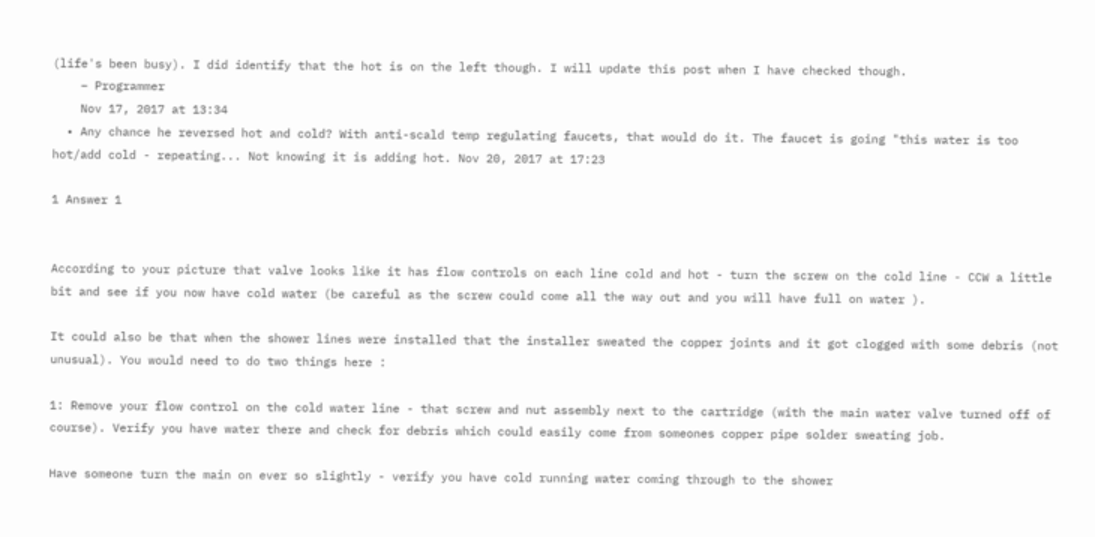(life's been busy). I did identify that the hot is on the left though. I will update this post when I have checked though.
    – Programmer
    Nov 17, 2017 at 13:34
  • Any chance he reversed hot and cold? With anti-scald temp regulating faucets, that would do it. The faucet is going "this water is too hot/add cold - repeating... Not knowing it is adding hot. Nov 20, 2017 at 17:23

1 Answer 1


According to your picture that valve looks like it has flow controls on each line cold and hot - turn the screw on the cold line - CCW a little bit and see if you now have cold water (be careful as the screw could come all the way out and you will have full on water ).

It could also be that when the shower lines were installed that the installer sweated the copper joints and it got clogged with some debris (not unusual). You would need to do two things here :

1: Remove your flow control on the cold water line - that screw and nut assembly next to the cartridge (with the main water valve turned off of course). Verify you have water there and check for debris which could easily come from someones copper pipe solder sweating job.

Have someone turn the main on ever so slightly - verify you have cold running water coming through to the shower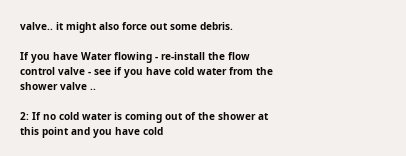valve.. it might also force out some debris.

If you have Water flowing - re-install the flow control valve - see if you have cold water from the shower valve ..

2: If no cold water is coming out of the shower at this point and you have cold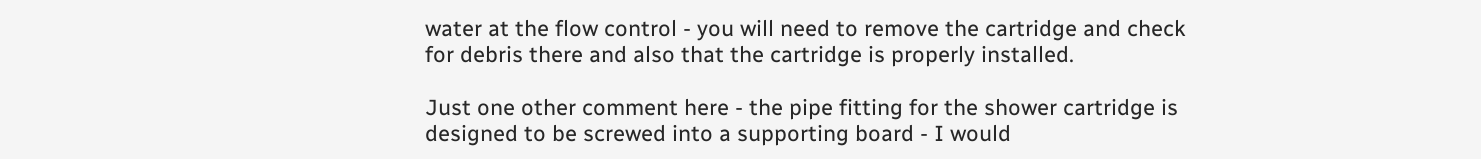water at the flow control - you will need to remove the cartridge and check for debris there and also that the cartridge is properly installed.

Just one other comment here - the pipe fitting for the shower cartridge is designed to be screwed into a supporting board - I would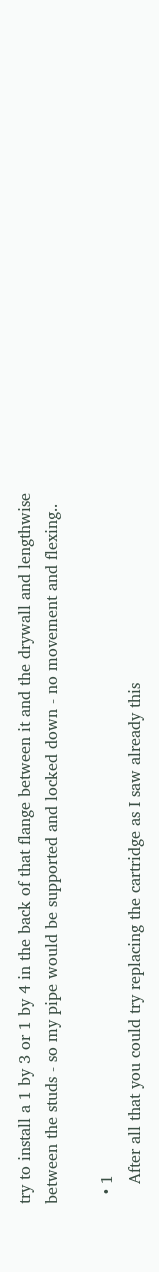try to install a 1 by 3 or 1 by 4 in the back of that flange between it and the drywall and lengthwise between the studs - so my pipe would be supported and locked down - no movement and flexing..

  • 1
    After all that you could try replacing the cartridge as I saw already this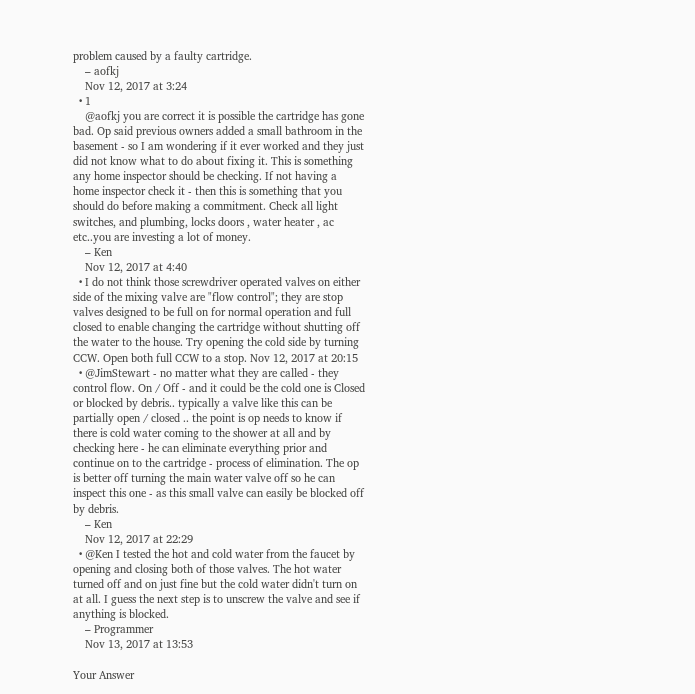problem caused by a faulty cartridge.
    – aofkj
    Nov 12, 2017 at 3:24
  • 1
    @aofkj you are correct it is possible the cartridge has gone bad. Op said previous owners added a small bathroom in the basement - so I am wondering if it ever worked and they just did not know what to do about fixing it. This is something any home inspector should be checking. If not having a home inspector check it - then this is something that you should do before making a commitment. Check all light switches, and plumbing, locks doors , water heater , ac etc..you are investing a lot of money.
    – Ken
    Nov 12, 2017 at 4:40
  • I do not think those screwdriver operated valves on either side of the mixing valve are "flow control"; they are stop valves designed to be full on for normal operation and full closed to enable changing the cartridge without shutting off the water to the house. Try opening the cold side by turning CCW. Open both full CCW to a stop. Nov 12, 2017 at 20:15
  • @JimStewart - no matter what they are called - they control flow. On / Off - and it could be the cold one is Closed or blocked by debris.. typically a valve like this can be partially open / closed .. the point is op needs to know if there is cold water coming to the shower at all and by checking here - he can eliminate everything prior and continue on to the cartridge - process of elimination. The op is better off turning the main water valve off so he can inspect this one - as this small valve can easily be blocked off by debris.
    – Ken
    Nov 12, 2017 at 22:29
  • @Ken I tested the hot and cold water from the faucet by opening and closing both of those valves. The hot water turned off and on just fine but the cold water didn't turn on at all. I guess the next step is to unscrew the valve and see if anything is blocked.
    – Programmer
    Nov 13, 2017 at 13:53

Your Answer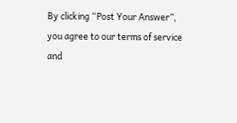By clicking “Post Your Answer”, you agree to our terms of service and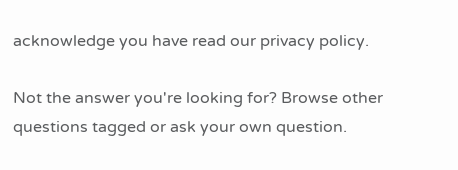acknowledge you have read our privacy policy.

Not the answer you're looking for? Browse other questions tagged or ask your own question.